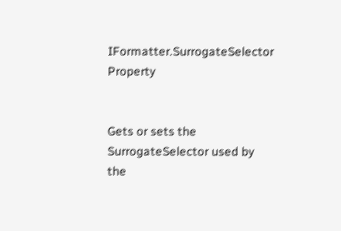IFormatter.SurrogateSelector Property


Gets or sets the SurrogateSelector used by the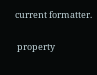current formatter.

 property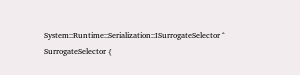System::Runtime::Serialization::ISurrogateSelector ^ SurrogateSelector {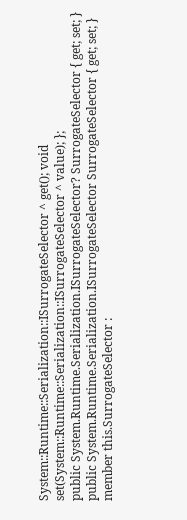System::Runtime::Serialization::ISurrogateSelector ^ get(); void set(System::Runtime::Serialization::ISurrogateSelector ^ value); };
public System.Runtime.Serialization.ISurrogateSelector? SurrogateSelector { get; set; }
public System.Runtime.Serialization.ISurrogateSelector SurrogateSelector { get; set; }
member this.SurrogateSelector :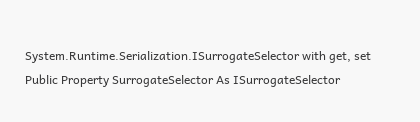System.Runtime.Serialization.ISurrogateSelector with get, set
Public Property SurrogateSelector As ISurrogateSelector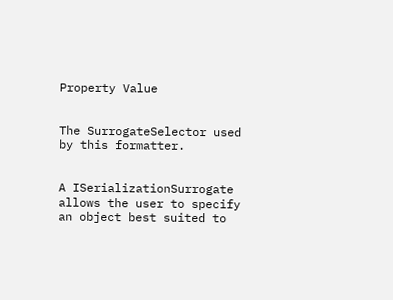Property Value


The SurrogateSelector used by this formatter.


A ISerializationSurrogate allows the user to specify an object best suited to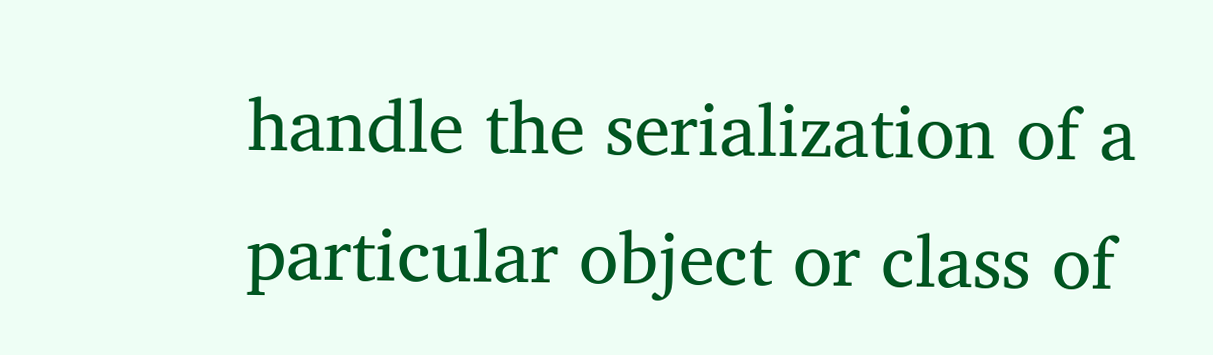handle the serialization of a particular object or class of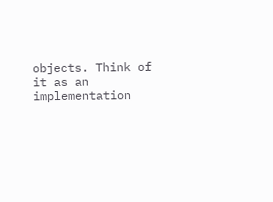objects. Think of it as an implementation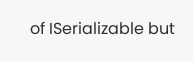of ISerializable but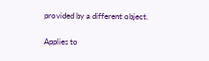provided by a different object.

Applies to